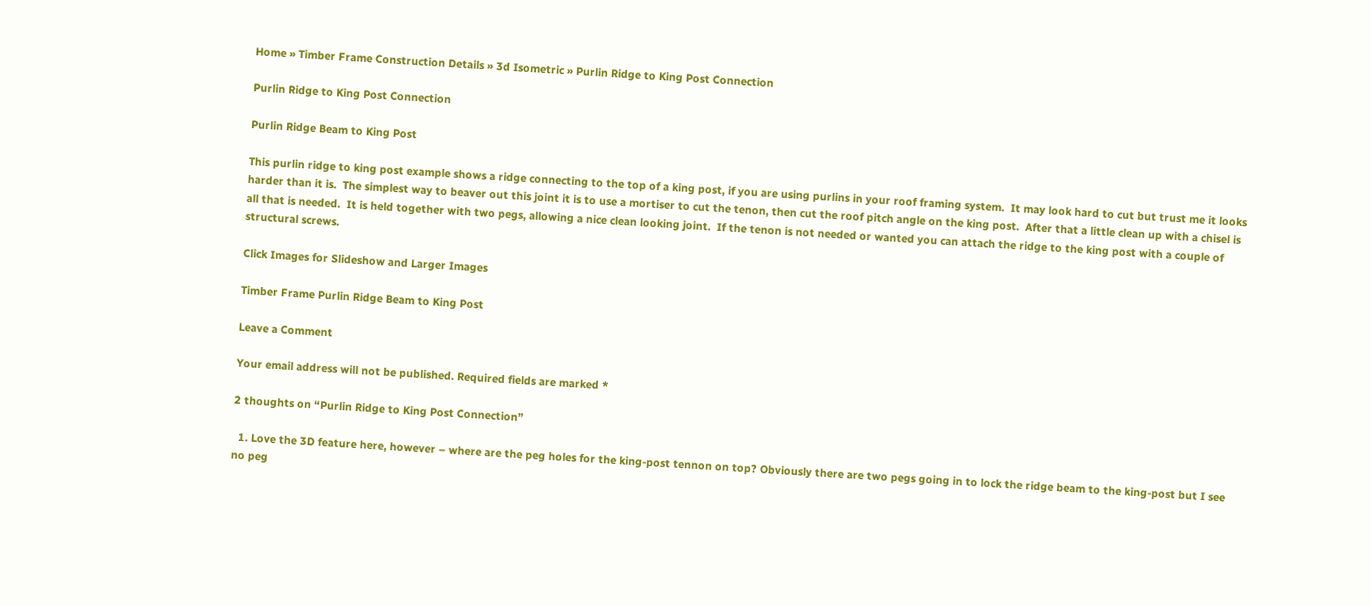Home » Timber Frame Construction Details » 3d Isometric » Purlin Ridge to King Post Connection

Purlin Ridge to King Post Connection

Purlin Ridge Beam to King Post

This purlin ridge to king post example shows a ridge connecting to the top of a king post, if you are using purlins in your roof framing system.  It may look hard to cut but trust me it looks harder than it is.  The simplest way to beaver out this joint it is to use a mortiser to cut the tenon, then cut the roof pitch angle on the king post.  After that a little clean up with a chisel is all that is needed.  It is held together with two pegs, allowing a nice clean looking joint.  If the tenon is not needed or wanted you can attach the ridge to the king post with a couple of structural screws.

Click Images for Slideshow and Larger Images

Timber Frame Purlin Ridge Beam to King Post

Leave a Comment

Your email address will not be published. Required fields are marked *

2 thoughts on “Purlin Ridge to King Post Connection”

  1. Love the 3D feature here, however – where are the peg holes for the king-post tennon on top? Obviously there are two pegs going in to lock the ridge beam to the king-post but I see no peg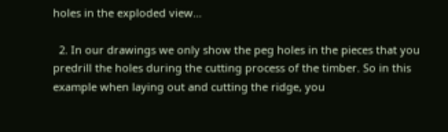holes in the exploded view…

  2. In our drawings we only show the peg holes in the pieces that you predrill the holes during the cutting process of the timber. So in this example when laying out and cutting the ridge, you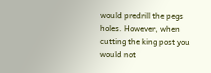would predrill the pegs holes. However, when cutting the king post you would not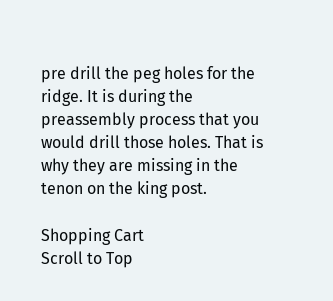pre drill the peg holes for the ridge. It is during the preassembly process that you would drill those holes. That is why they are missing in the tenon on the king post.

Shopping Cart
Scroll to Top